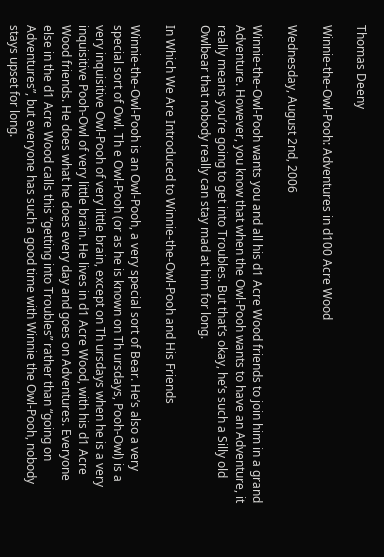Thomas Deeny

Winnie-the-Owl-Pooh: Adventures in d100 Acre Wood

Wednesday, August 2nd, 2006

Winnie-the-Owl-Pooh wants you and all his d1 Acre Wood friends to join him in a grand Adventure. However, you know that when the Owl-Pooh wants to have an Adventure, it really means you’re going to get into Troubles. But that’s okay, he’s such a Silly old Owlbear that nobody really can stay mad at him for long.

In Which We Are Introduced to Winnie-the-Owl-Pooh and His Friends

Winnie-the-Owl-Pooh is an Owl-Pooh, a very special sort of Bear. He’s also a very special sort of Owl. Th e Owl-Pooh (or as he is known on Th ursdays, Pooh-Owl) is a very inquisitive Owl-Pooh of very little brain, except on Th ursdays when he is a very inquisitive Pooh-Owl of very little brain. He lives in d1 Acre Wood, with his d1 Acre Wood friends. He does what he does every day and goes on Adventures. Everyone else in the d1 Acre Wood calls this “getting into Troubles” rather than “going on Adventures”, but everyone has such a good time with Winnie the Owl-Pooh, nobody stays upset for long.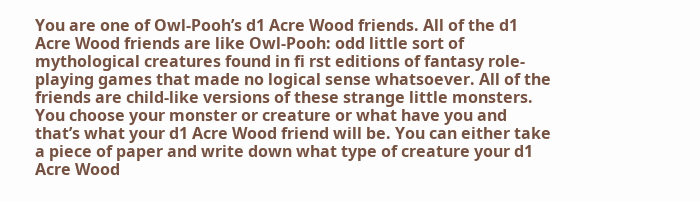You are one of Owl-Pooh’s d1 Acre Wood friends. All of the d1 Acre Wood friends are like Owl-Pooh: odd little sort of mythological creatures found in fi rst editions of fantasy role-playing games that made no logical sense whatsoever. All of the friends are child-like versions of these strange little monsters. You choose your monster or creature or what have you and that’s what your d1 Acre Wood friend will be. You can either take a piece of paper and write down what type of creature your d1 Acre Wood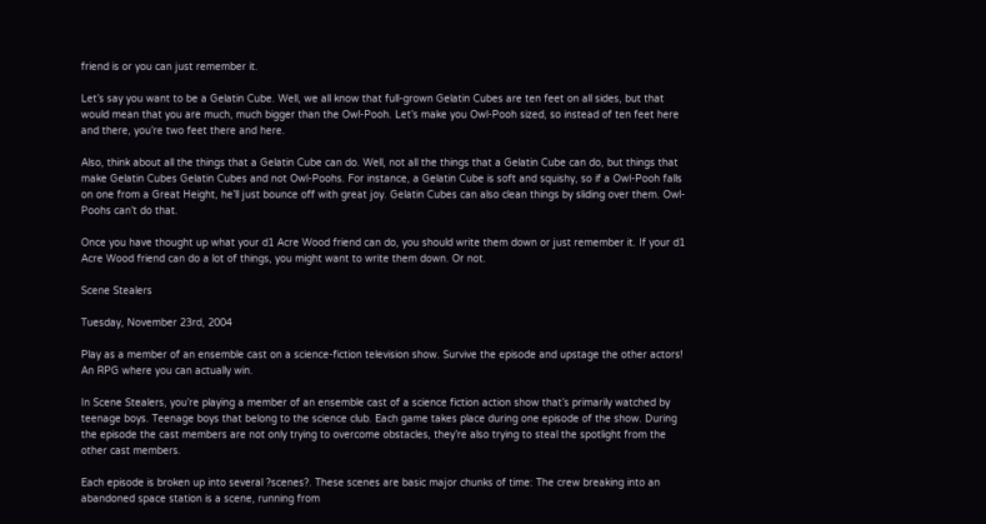friend is or you can just remember it.

Let’s say you want to be a Gelatin Cube. Well, we all know that full-grown Gelatin Cubes are ten feet on all sides, but that would mean that you are much, much bigger than the Owl-Pooh. Let’s make you Owl-Pooh sized, so instead of ten feet here and there, you’re two feet there and here.

Also, think about all the things that a Gelatin Cube can do. Well, not all the things that a Gelatin Cube can do, but things that make Gelatin Cubes Gelatin Cubes and not Owl-Poohs. For instance, a Gelatin Cube is soft and squishy, so if a Owl-Pooh falls on one from a Great Height, he’ll just bounce off with great joy. Gelatin Cubes can also clean things by sliding over them. Owl-Poohs can’t do that.

Once you have thought up what your d1 Acre Wood friend can do, you should write them down or just remember it. If your d1 Acre Wood friend can do a lot of things, you might want to write them down. Or not.

Scene Stealers

Tuesday, November 23rd, 2004

Play as a member of an ensemble cast on a science-fiction television show. Survive the episode and upstage the other actors! An RPG where you can actually win.

In Scene Stealers, you’re playing a member of an ensemble cast of a science fiction action show that’s primarily watched by teenage boys. Teenage boys that belong to the science club. Each game takes place during one episode of the show. During the episode the cast members are not only trying to overcome obstacles, they’re also trying to steal the spotlight from the other cast members.

Each episode is broken up into several ?scenes?. These scenes are basic major chunks of time: The crew breaking into an abandoned space station is a scene, running from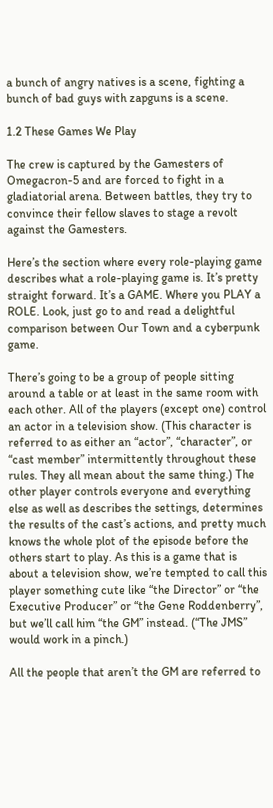a bunch of angry natives is a scene, fighting a bunch of bad guys with zapguns is a scene.

1.2 These Games We Play

The crew is captured by the Gamesters of Omegacron-5 and are forced to fight in a gladiatorial arena. Between battles, they try to convince their fellow slaves to stage a revolt against the Gamesters.

Here’s the section where every role-playing game describes what a role-playing game is. It’s pretty straight forward. It’s a GAME. Where you PLAY a ROLE. Look, just go to and read a delightful comparison between Our Town and a cyberpunk game.

There’s going to be a group of people sitting around a table or at least in the same room with each other. All of the players (except one) control an actor in a television show. (This character is referred to as either an “actor”, “character”, or “cast member” intermittently throughout these rules. They all mean about the same thing.) The other player controls everyone and everything else as well as describes the settings, determines the results of the cast’s actions, and pretty much knows the whole plot of the episode before the others start to play. As this is a game that is about a television show, we’re tempted to call this player something cute like “the Director” or “the Executive Producer” or “the Gene Roddenberry”, but we’ll call him “the GM” instead. (“The JMS” would work in a pinch.)

All the people that aren’t the GM are referred to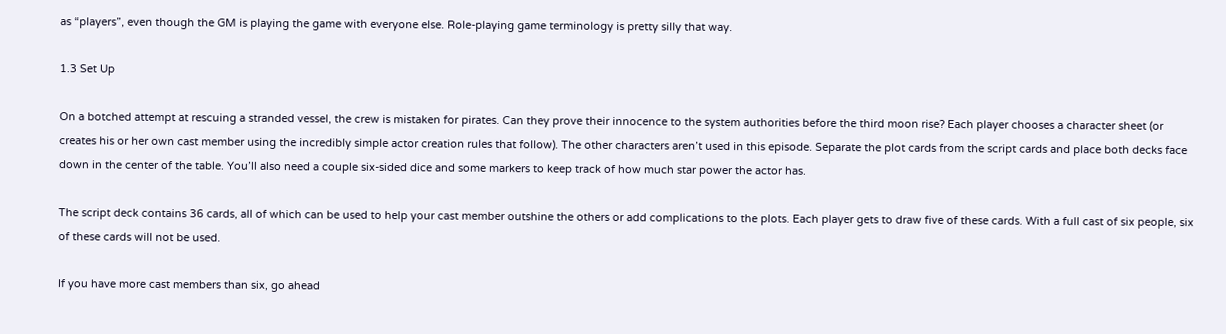as “players”, even though the GM is playing the game with everyone else. Role-playing game terminology is pretty silly that way.

1.3 Set Up

On a botched attempt at rescuing a stranded vessel, the crew is mistaken for pirates. Can they prove their innocence to the system authorities before the third moon rise? Each player chooses a character sheet (or creates his or her own cast member using the incredibly simple actor creation rules that follow). The other characters aren’t used in this episode. Separate the plot cards from the script cards and place both decks face down in the center of the table. You’ll also need a couple six-sided dice and some markers to keep track of how much star power the actor has.

The script deck contains 36 cards, all of which can be used to help your cast member outshine the others or add complications to the plots. Each player gets to draw five of these cards. With a full cast of six people, six of these cards will not be used.

If you have more cast members than six, go ahead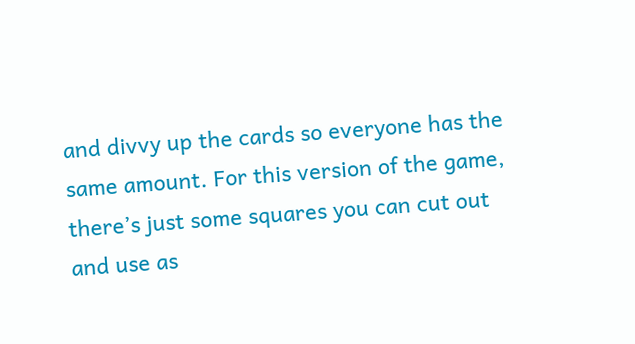and divvy up the cards so everyone has the same amount. For this version of the game, there’s just some squares you can cut out and use as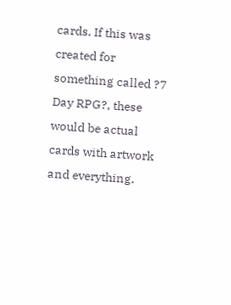cards. If this was created for something called ?7 Day RPG?, these would be actual cards with artwork and everything.